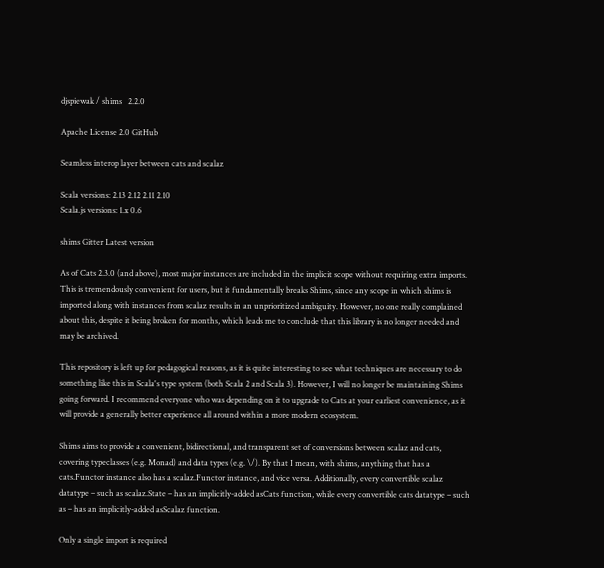djspiewak / shims   2.2.0

Apache License 2.0 GitHub

Seamless interop layer between cats and scalaz

Scala versions: 2.13 2.12 2.11 2.10
Scala.js versions: 1.x 0.6

shims Gitter Latest version

As of Cats 2.3.0 (and above), most major instances are included in the implicit scope without requiring extra imports. This is tremendously convenient for users, but it fundamentally breaks Shims, since any scope in which shims is imported along with instances from scalaz results in an unprioritized ambiguity. However, no one really complained about this, despite it being broken for months, which leads me to conclude that this library is no longer needed and may be archived.

This repository is left up for pedagogical reasons, as it is quite interesting to see what techniques are necessary to do something like this in Scala's type system (both Scala 2 and Scala 3). However, I will no longer be maintaining Shims going forward. I recommend everyone who was depending on it to upgrade to Cats at your earliest convenience, as it will provide a generally better experience all around within a more modern ecosystem.

Shims aims to provide a convenient, bidirectional, and transparent set of conversions between scalaz and cats, covering typeclasses (e.g. Monad) and data types (e.g. \/). By that I mean, with shims, anything that has a cats.Functor instance also has a scalaz.Functor instance, and vice versa. Additionally, every convertible scalaz datatype – such as scalaz.State – has an implicitly-added asCats function, while every convertible cats datatype – such as – has an implicitly-added asScalaz function.

Only a single import is required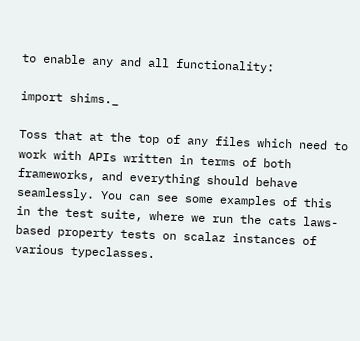to enable any and all functionality:

import shims._

Toss that at the top of any files which need to work with APIs written in terms of both frameworks, and everything should behave seamlessly. You can see some examples of this in the test suite, where we run the cats laws-based property tests on scalaz instances of various typeclasses.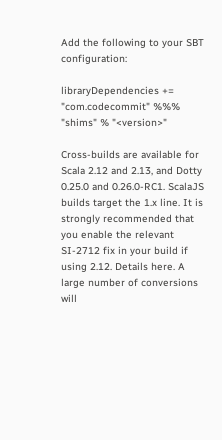Add the following to your SBT configuration:

libraryDependencies += "com.codecommit" %%% "shims" % "<version>"

Cross-builds are available for Scala 2.12 and 2.13, and Dotty 0.25.0 and 0.26.0-RC1. ScalaJS builds target the 1.x line. It is strongly recommended that you enable the relevant SI-2712 fix in your build if using 2.12. Details here. A large number of conversions will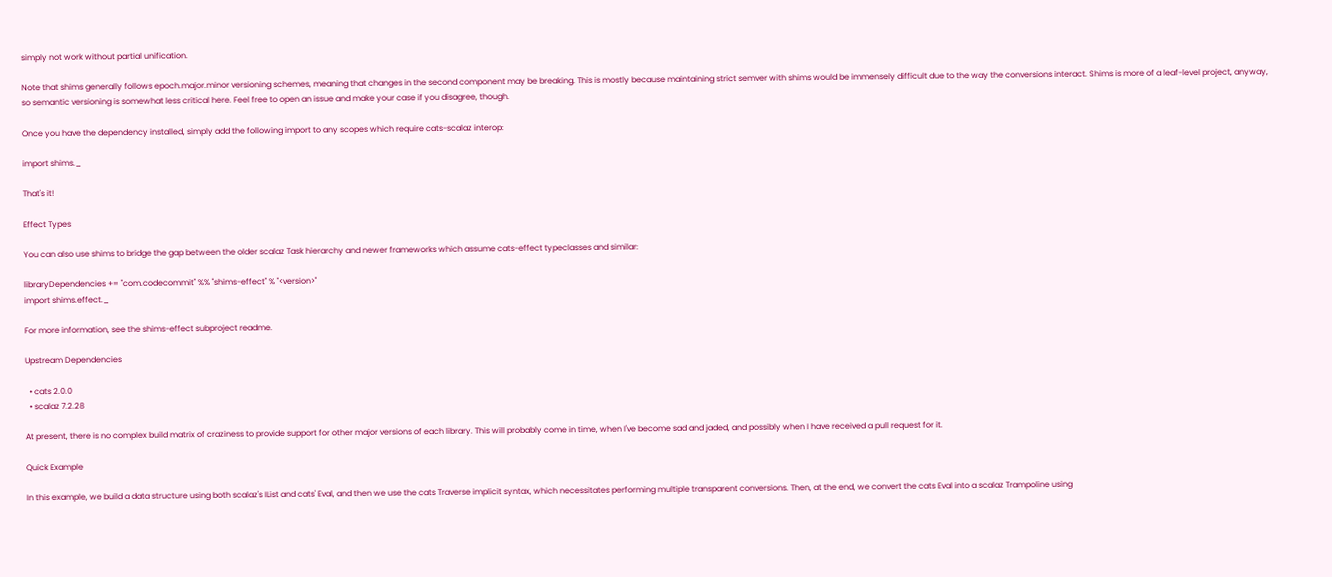simply not work without partial unification.

Note that shims generally follows epoch.major.minor versioning schemes, meaning that changes in the second component may be breaking. This is mostly because maintaining strict semver with shims would be immensely difficult due to the way the conversions interact. Shims is more of a leaf-level project, anyway, so semantic versioning is somewhat less critical here. Feel free to open an issue and make your case if you disagree, though.

Once you have the dependency installed, simply add the following import to any scopes which require cats-scalaz interop:

import shims._

That's it!

Effect Types

You can also use shims to bridge the gap between the older scalaz Task hierarchy and newer frameworks which assume cats-effect typeclasses and similar:

libraryDependencies += "com.codecommit" %% "shims-effect" % "<version>"
import shims.effect._

For more information, see the shims-effect subproject readme.

Upstream Dependencies

  • cats 2.0.0
  • scalaz 7.2.28

At present, there is no complex build matrix of craziness to provide support for other major versions of each library. This will probably come in time, when I've become sad and jaded, and possibly when I have received a pull request for it.

Quick Example

In this example, we build a data structure using both scalaz's IList and cats' Eval, and then we use the cats Traverse implicit syntax, which necessitates performing multiple transparent conversions. Then, at the end, we convert the cats Eval into a scalaz Trampoline using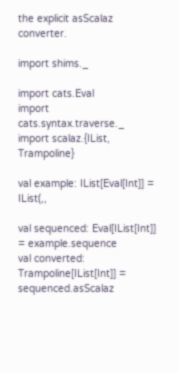the explicit asScalaz converter.

import shims._

import cats.Eval
import cats.syntax.traverse._
import scalaz.{IList, Trampoline}

val example: IList[Eval[Int]] = IList(,,

val sequenced: Eval[IList[Int]] = example.sequence
val converted: Trampoline[IList[Int]] = sequenced.asScalaz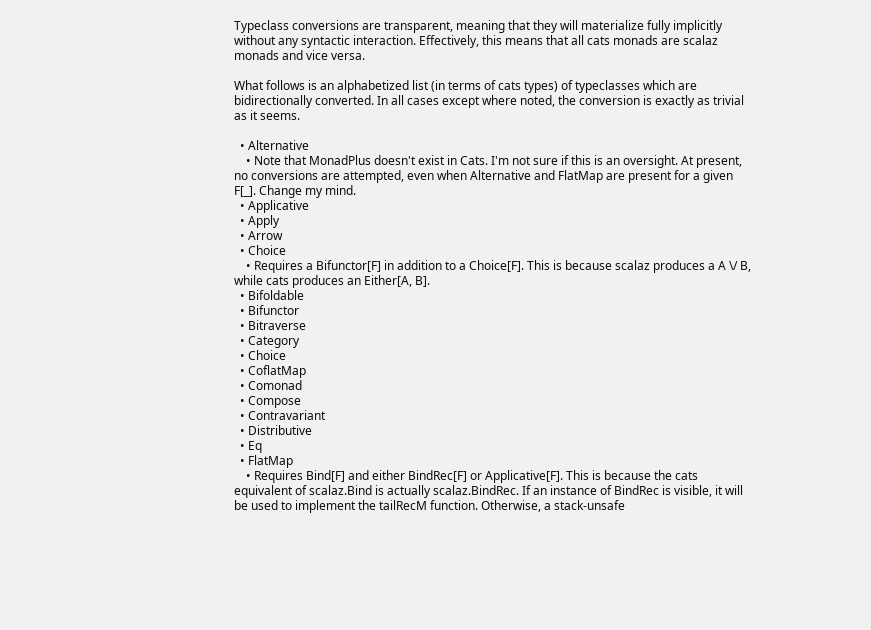Typeclass conversions are transparent, meaning that they will materialize fully implicitly without any syntactic interaction. Effectively, this means that all cats monads are scalaz monads and vice versa.

What follows is an alphabetized list (in terms of cats types) of typeclasses which are bidirectionally converted. In all cases except where noted, the conversion is exactly as trivial as it seems.

  • Alternative
    • Note that MonadPlus doesn't exist in Cats. I'm not sure if this is an oversight. At present, no conversions are attempted, even when Alternative and FlatMap are present for a given F[_]. Change my mind.
  • Applicative
  • Apply
  • Arrow
  • Choice
    • Requires a Bifunctor[F] in addition to a Choice[F]. This is because scalaz produces a A \/ B, while cats produces an Either[A, B].
  • Bifoldable
  • Bifunctor
  • Bitraverse
  • Category
  • Choice
  • CoflatMap
  • Comonad
  • Compose
  • Contravariant
  • Distributive
  • Eq
  • FlatMap
    • Requires Bind[F] and either BindRec[F] or Applicative[F]. This is because the cats equivalent of scalaz.Bind is actually scalaz.BindRec. If an instance of BindRec is visible, it will be used to implement the tailRecM function. Otherwise, a stack-unsafe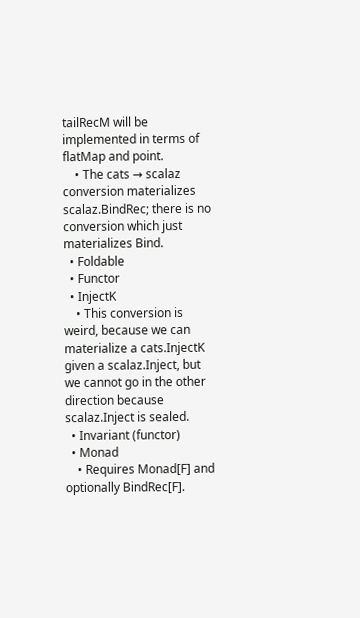tailRecM will be implemented in terms of flatMap and point.
    • The cats → scalaz conversion materializes scalaz.BindRec; there is no conversion which just materializes Bind.
  • Foldable
  • Functor
  • InjectK
    • This conversion is weird, because we can materialize a cats.InjectK given a scalaz.Inject, but we cannot go in the other direction because scalaz.Inject is sealed.
  • Invariant (functor)
  • Monad
    • Requires Monad[F] and optionally BindRec[F].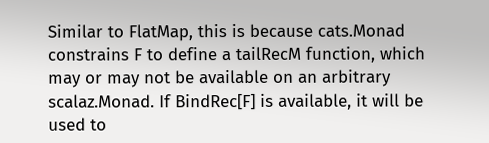Similar to FlatMap, this is because cats.Monad constrains F to define a tailRecM function, which may or may not be available on an arbitrary scalaz.Monad. If BindRec[F] is available, it will be used to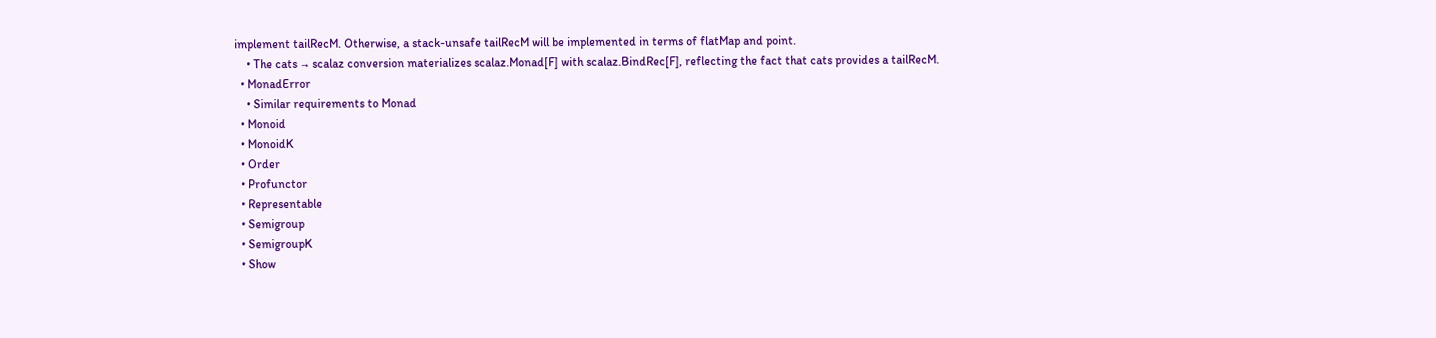implement tailRecM. Otherwise, a stack-unsafe tailRecM will be implemented in terms of flatMap and point.
    • The cats → scalaz conversion materializes scalaz.Monad[F] with scalaz.BindRec[F], reflecting the fact that cats provides a tailRecM.
  • MonadError
    • Similar requirements to Monad
  • Monoid
  • MonoidK
  • Order
  • Profunctor
  • Representable
  • Semigroup
  • SemigroupK
  • Show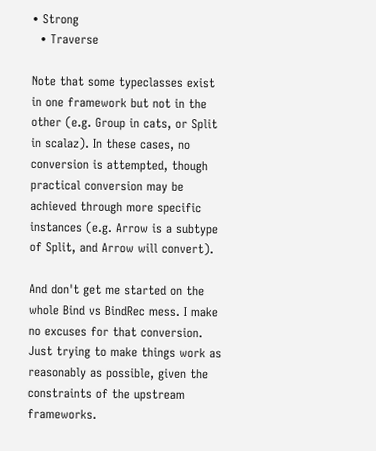• Strong
  • Traverse

Note that some typeclasses exist in one framework but not in the other (e.g. Group in cats, or Split in scalaz). In these cases, no conversion is attempted, though practical conversion may be achieved through more specific instances (e.g. Arrow is a subtype of Split, and Arrow will convert).

And don't get me started on the whole Bind vs BindRec mess. I make no excuses for that conversion. Just trying to make things work as reasonably as possible, given the constraints of the upstream frameworks.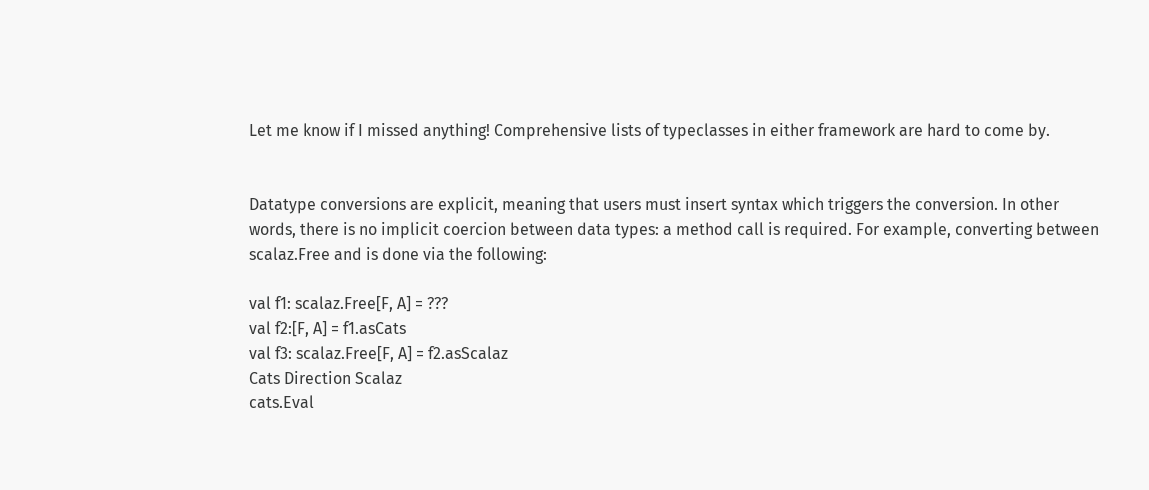Let me know if I missed anything! Comprehensive lists of typeclasses in either framework are hard to come by.


Datatype conversions are explicit, meaning that users must insert syntax which triggers the conversion. In other words, there is no implicit coercion between data types: a method call is required. For example, converting between scalaz.Free and is done via the following:

val f1: scalaz.Free[F, A] = ???
val f2:[F, A] = f1.asCats
val f3: scalaz.Free[F, A] = f2.asScalaz
Cats Direction Scalaz
cats.Eval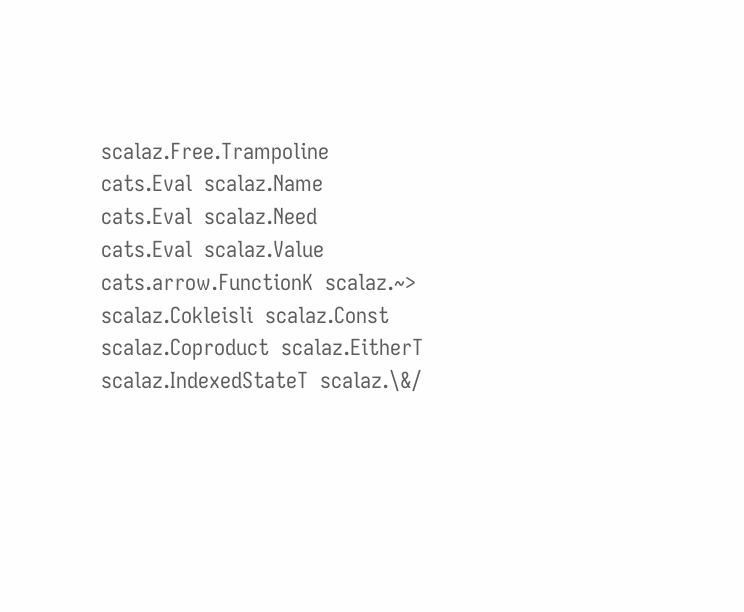scalaz.Free.Trampoline
cats.Eval  scalaz.Name
cats.Eval  scalaz.Need
cats.Eval  scalaz.Value
cats.arrow.FunctionK  scalaz.~>  scalaz.Cokleisli  scalaz.Const  scalaz.Coproduct  scalaz.EitherT  scalaz.IndexedStateT  scalaz.\&/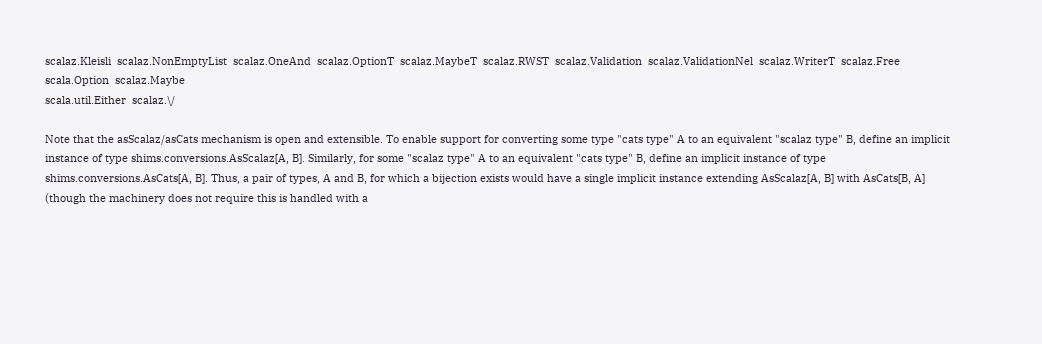scalaz.Kleisli  scalaz.NonEmptyList  scalaz.OneAnd  scalaz.OptionT  scalaz.MaybeT  scalaz.RWST  scalaz.Validation  scalaz.ValidationNel  scalaz.WriterT  scalaz.Free
scala.Option  scalaz.Maybe
scala.util.Either  scalaz.\/

Note that the asScalaz/asCats mechanism is open and extensible. To enable support for converting some type "cats type" A to an equivalent "scalaz type" B, define an implicit instance of type shims.conversions.AsScalaz[A, B]. Similarly, for some "scalaz type" A to an equivalent "cats type" B, define an implicit instance of type shims.conversions.AsCats[A, B]. Thus, a pair of types, A and B, for which a bijection exists would have a single implicit instance extending AsScalaz[A, B] with AsCats[B, A] (though the machinery does not require this is handled with a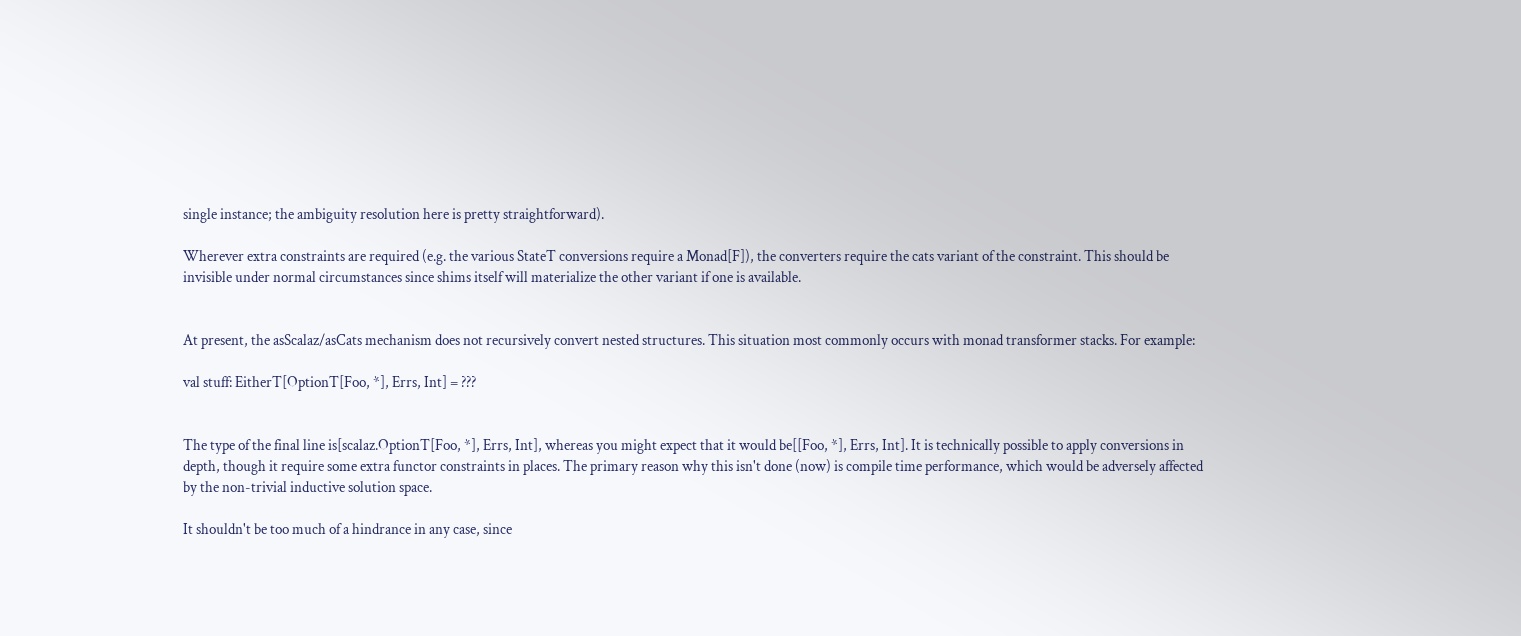single instance; the ambiguity resolution here is pretty straightforward).

Wherever extra constraints are required (e.g. the various StateT conversions require a Monad[F]), the converters require the cats variant of the constraint. This should be invisible under normal circumstances since shims itself will materialize the other variant if one is available.


At present, the asScalaz/asCats mechanism does not recursively convert nested structures. This situation most commonly occurs with monad transformer stacks. For example:

val stuff: EitherT[OptionT[Foo, *], Errs, Int] = ???


The type of the final line is[scalaz.OptionT[Foo, *], Errs, Int], whereas you might expect that it would be[[Foo, *], Errs, Int]. It is technically possible to apply conversions in depth, though it require some extra functor constraints in places. The primary reason why this isn't done (now) is compile time performance, which would be adversely affected by the non-trivial inductive solution space.

It shouldn't be too much of a hindrance in any case, since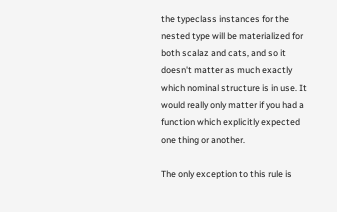the typeclass instances for the nested type will be materialized for both scalaz and cats, and so it doesn't matter as much exactly which nominal structure is in use. It would really only matter if you had a function which explicitly expected one thing or another.

The only exception to this rule is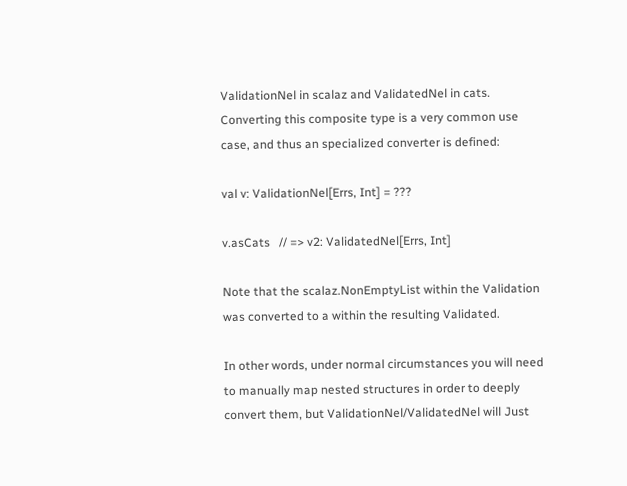ValidationNel in scalaz and ValidatedNel in cats. Converting this composite type is a very common use case, and thus an specialized converter is defined:

val v: ValidationNel[Errs, Int] = ???

v.asCats   // => v2: ValidatedNel[Errs, Int]

Note that the scalaz.NonEmptyList within the Validation was converted to a within the resulting Validated.

In other words, under normal circumstances you will need to manually map nested structures in order to deeply convert them, but ValidationNel/ValidatedNel will Just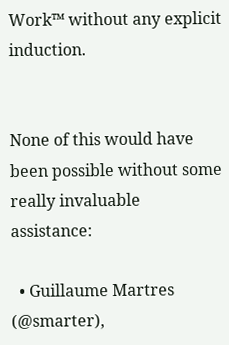Work™ without any explicit induction.


None of this would have been possible without some really invaluable assistance:

  • Guillaume Martres (@smarter),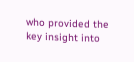who provided the key insight into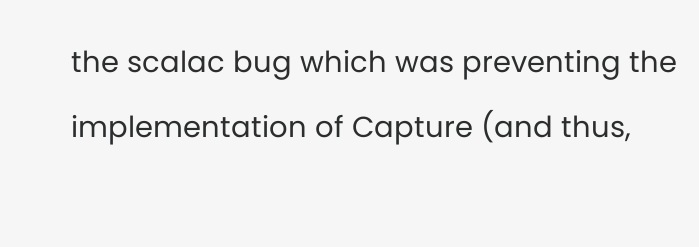the scalac bug which was preventing the implementation of Capture (and thus,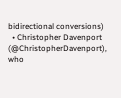bidirectional conversions)
  • Christopher Davenport (@ChristopherDavenport), who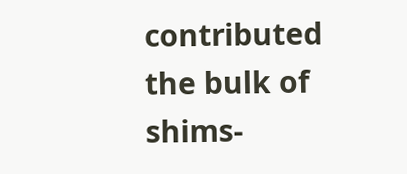contributed the bulk of shims-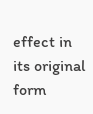effect in its original form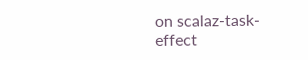on scalaz-task-effect